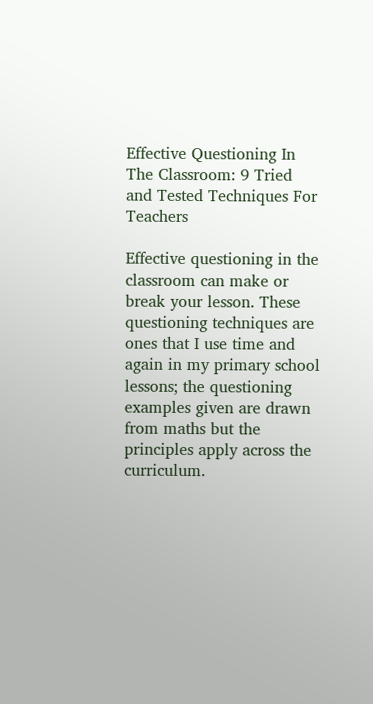Effective Questioning In The Classroom: 9 Tried and Tested Techniques For Teachers

Effective questioning in the classroom can make or break your lesson. These questioning techniques are ones that I use time and again in my primary school lessons; the questioning examples given are drawn from maths but the principles apply across the curriculum.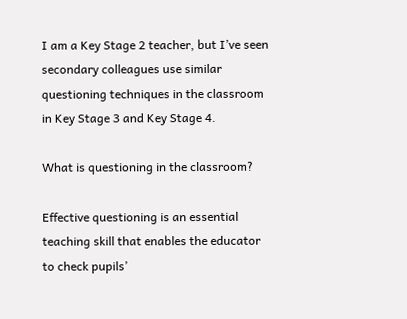I am a Key Stage 2 teacher, but I’ve seen secondary colleagues use similar questioning techniques in the classroom in Key Stage 3 and Key Stage 4.

What is questioning in the classroom?

Effective questioning is an essential teaching skill that enables the educator to check pupils’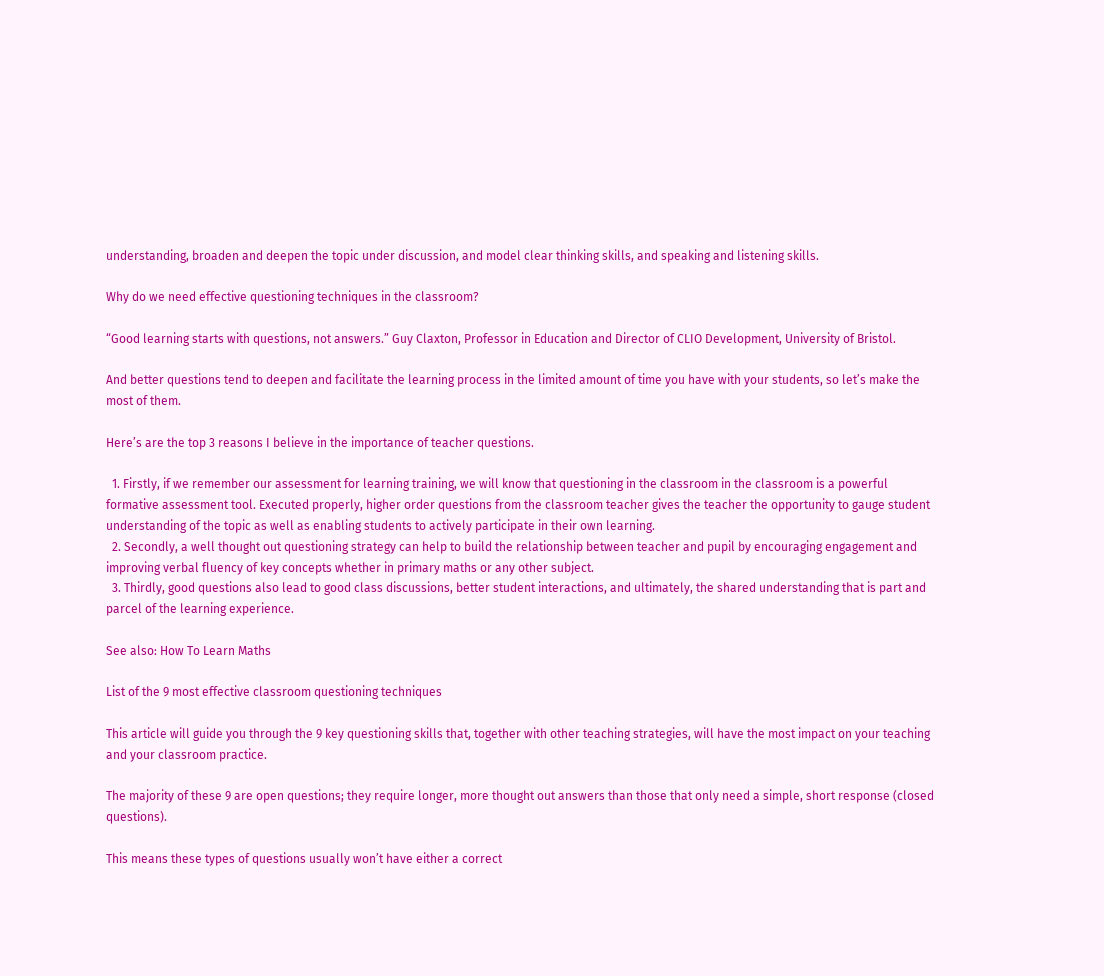understanding, broaden and deepen the topic under discussion, and model clear thinking skills, and speaking and listening skills.

Why do we need effective questioning techniques in the classroom?

“Good learning starts with questions, not answers.” Guy Claxton, Professor in Education and Director of CLIO Development, University of Bristol.

And better questions tend to deepen and facilitate the learning process in the limited amount of time you have with your students, so let’s make the most of them.

Here’s are the top 3 reasons I believe in the importance of teacher questions.

  1. Firstly, if we remember our assessment for learning training, we will know that questioning in the classroom in the classroom is a powerful formative assessment tool. Executed properly, higher order questions from the classroom teacher gives the teacher the opportunity to gauge student understanding of the topic as well as enabling students to actively participate in their own learning.
  2. Secondly, a well thought out questioning strategy can help to build the relationship between teacher and pupil by encouraging engagement and improving verbal fluency of key concepts whether in primary maths or any other subject.
  3. Thirdly, good questions also lead to good class discussions, better student interactions, and ultimately, the shared understanding that is part and parcel of the learning experience.

See also: How To Learn Maths

List of the 9 most effective classroom questioning techniques

This article will guide you through the 9 key questioning skills that, together with other teaching strategies, will have the most impact on your teaching and your classroom practice.

The majority of these 9 are open questions; they require longer, more thought out answers than those that only need a simple, short response (closed questions).

This means these types of questions usually won’t have either a correct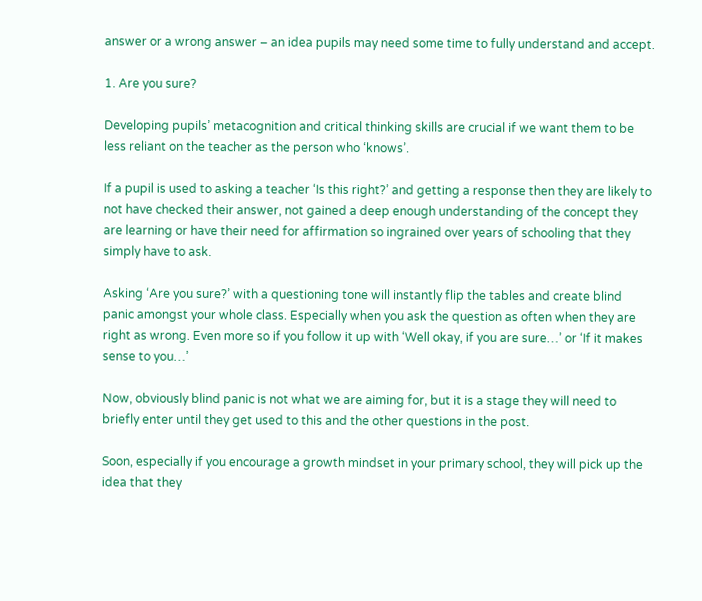answer or a wrong answer – an idea pupils may need some time to fully understand and accept.

1. Are you sure?

Developing pupils’ metacognition and critical thinking skills are crucial if we want them to be less reliant on the teacher as the person who ‘knows’.

If a pupil is used to asking a teacher ‘Is this right?’ and getting a response then they are likely to not have checked their answer, not gained a deep enough understanding of the concept they are learning or have their need for affirmation so ingrained over years of schooling that they simply have to ask.

Asking ‘Are you sure?’ with a questioning tone will instantly flip the tables and create blind panic amongst your whole class. Especially when you ask the question as often when they are right as wrong. Even more so if you follow it up with ‘Well okay, if you are sure…’ or ‘If it makes sense to you…’

Now, obviously blind panic is not what we are aiming for, but it is a stage they will need to briefly enter until they get used to this and the other questions in the post.

Soon, especially if you encourage a growth mindset in your primary school, they will pick up the idea that they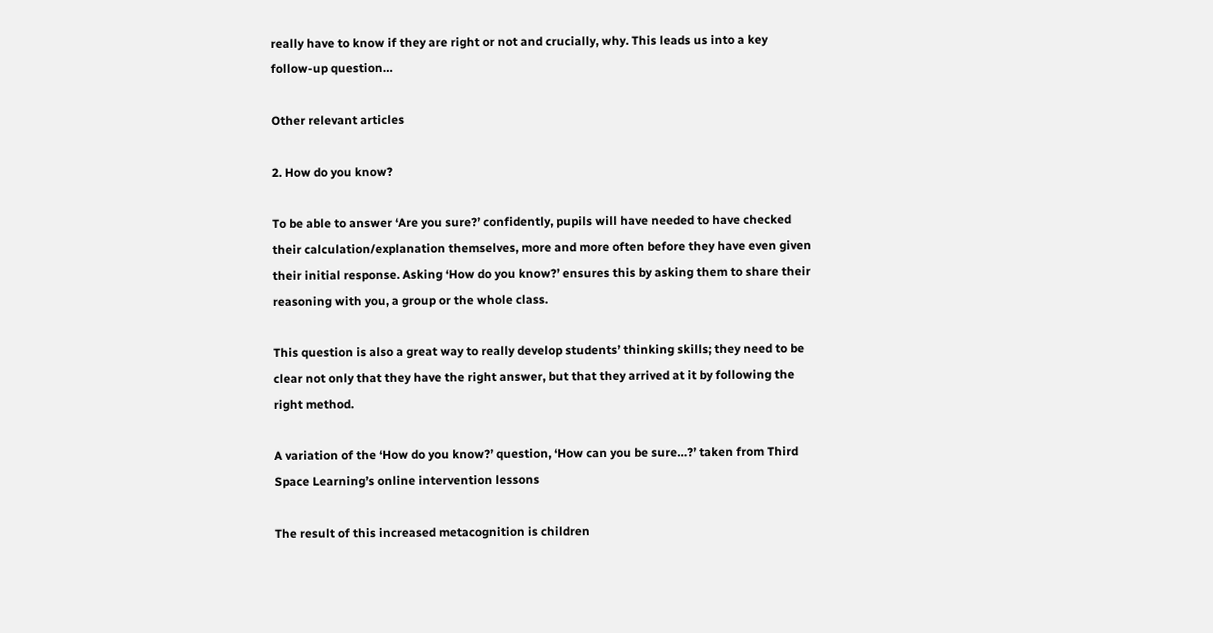really have to know if they are right or not and crucially, why. This leads us into a key follow-up question…

Other relevant articles

2. How do you know?

To be able to answer ‘Are you sure?’ confidently, pupils will have needed to have checked their calculation/explanation themselves, more and more often before they have even given their initial response. Asking ‘How do you know?’ ensures this by asking them to share their reasoning with you, a group or the whole class.

This question is also a great way to really develop students’ thinking skills; they need to be clear not only that they have the right answer, but that they arrived at it by following the right method.

A variation of the ‘How do you know?’ question, ‘How can you be sure…?’ taken from Third Space Learning’s online intervention lessons

The result of this increased metacognition is children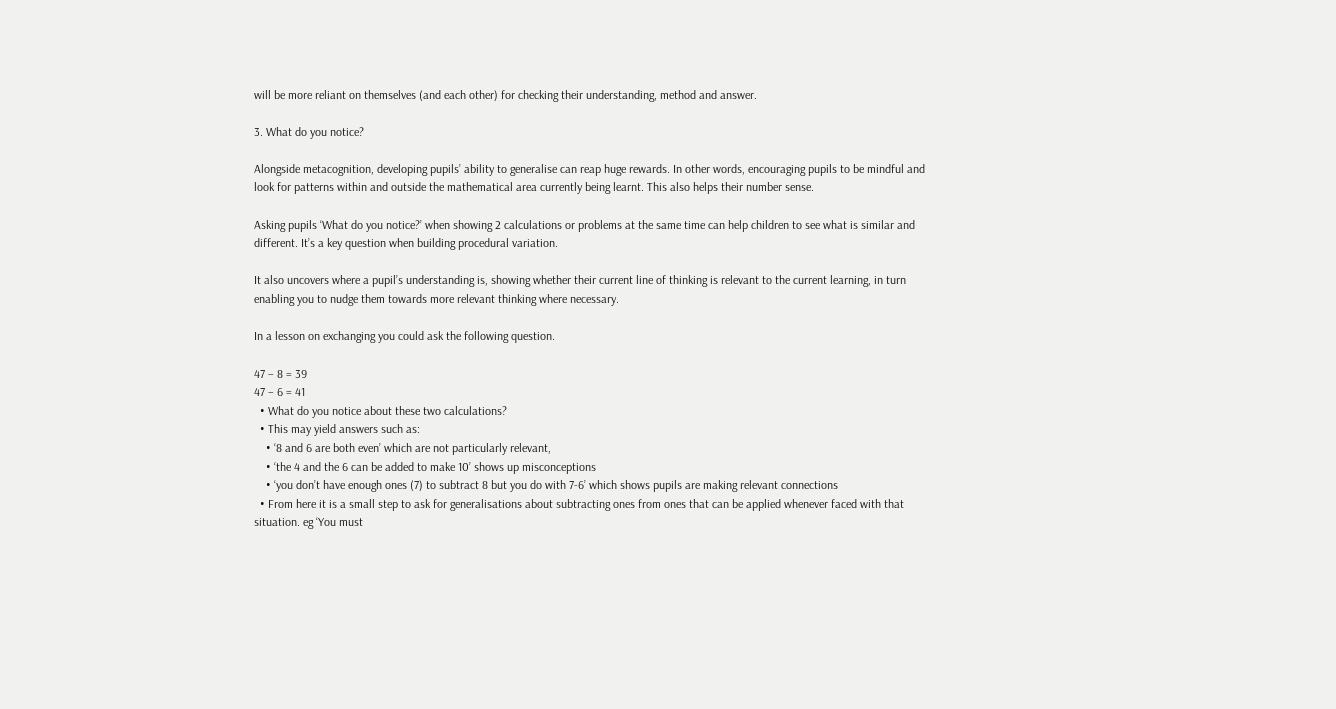will be more reliant on themselves (and each other) for checking their understanding, method and answer.

3. What do you notice?

Alongside metacognition, developing pupils’ ability to generalise can reap huge rewards. In other words, encouraging pupils to be mindful and look for patterns within and outside the mathematical area currently being learnt. This also helps their number sense.

Asking pupils ‘What do you notice?’ when showing 2 calculations or problems at the same time can help children to see what is similar and different. It’s a key question when building procedural variation.

It also uncovers where a pupil’s understanding is, showing whether their current line of thinking is relevant to the current learning, in turn enabling you to nudge them towards more relevant thinking where necessary.

In a lesson on exchanging you could ask the following question.

47 – 8 = 39
47 – 6 = 41
  • What do you notice about these two calculations?
  • This may yield answers such as:
    • ‘8 and 6 are both even’ which are not particularly relevant,
    • ‘the 4 and the 6 can be added to make 10’ shows up misconceptions
    • ‘you don’t have enough ones (7) to subtract 8 but you do with 7-6’ which shows pupils are making relevant connections
  • From here it is a small step to ask for generalisations about subtracting ones from ones that can be applied whenever faced with that situation. eg ‘You must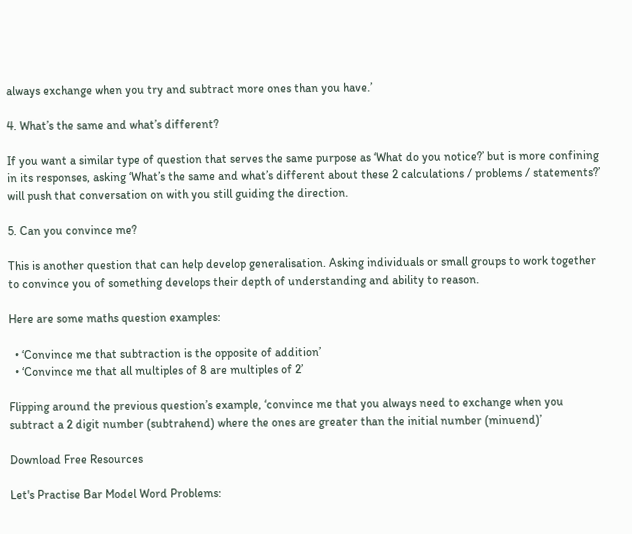always exchange when you try and subtract more ones than you have.’

4. What’s the same and what’s different?

If you want a similar type of question that serves the same purpose as ‘What do you notice?’ but is more confining in its responses, asking ‘What’s the same and what’s different about these 2 calculations / problems / statements?’ will push that conversation on with you still guiding the direction.

5. Can you convince me?

This is another question that can help develop generalisation. Asking individuals or small groups to work together to convince you of something develops their depth of understanding and ability to reason.

Here are some maths question examples:

  • ‘Convince me that subtraction is the opposite of addition’
  • ‘Convince me that all multiples of 8 are multiples of 2’

Flipping around the previous question’s example, ‘convince me that you always need to exchange when you subtract a 2 digit number (subtrahend) where the ones are greater than the initial number (minuend)’

Download Free Resources

Let's Practise Bar Model Word Problems: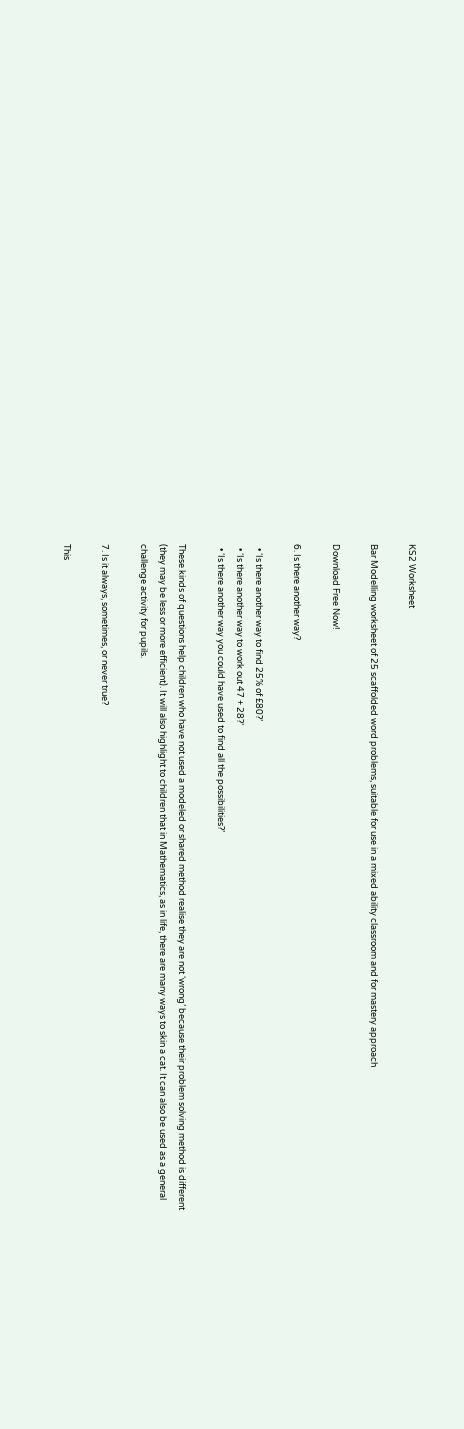KS2 Worksheet

Bar Modelling worksheet of 25 scaffolded word problems, suitable for use in a mixed ability classroom and for mastery approach

Download Free Now!

6. Is there another way?

  • ‘Is there another way to find 25% of £80?’
  • ‘Is there another way to work out 47 + 28?’
  • ‘Is there another way you could have used to find all the possibilities?’

These kinds of questions help children who have not used a modeled or shared method realise they are not ‘wrong’ because their problem solving method is different (they may be less or more efficient). It will also highlight to children that in Mathematics, as in life, there are many ways to skin a cat. It can also be used as a general challenge activity for pupils.

7. Is it always, sometimes, or never true?

This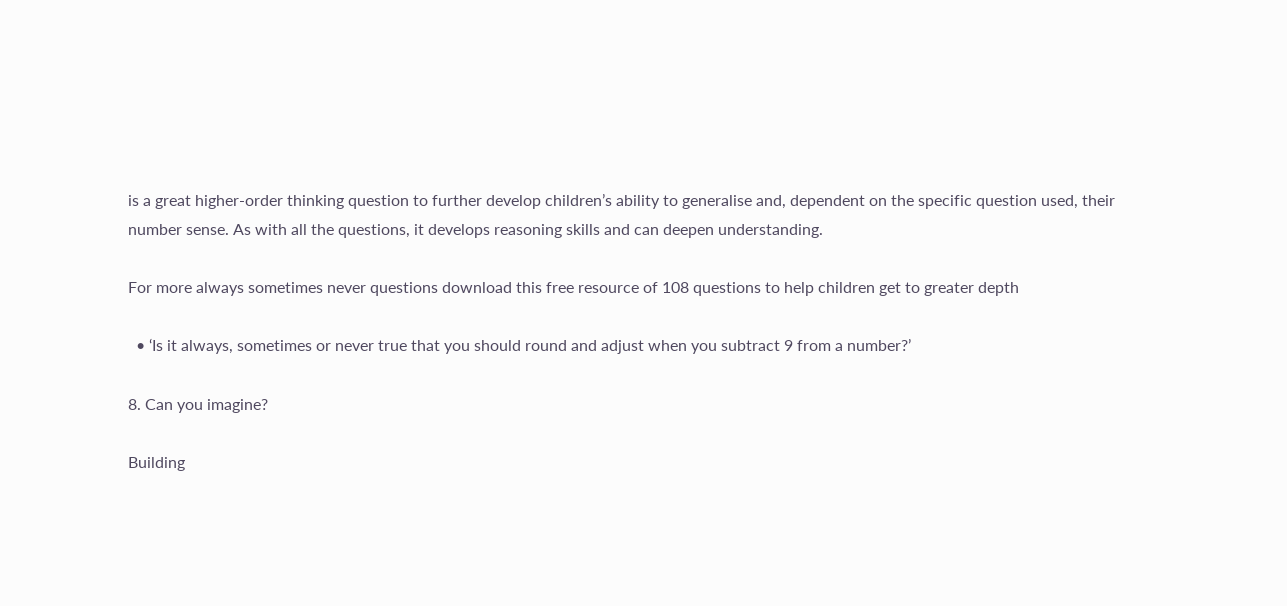is a great higher-order thinking question to further develop children’s ability to generalise and, dependent on the specific question used, their number sense. As with all the questions, it develops reasoning skills and can deepen understanding.

For more always sometimes never questions download this free resource of 108 questions to help children get to greater depth

  • ‘Is it always, sometimes or never true that you should round and adjust when you subtract 9 from a number?’

8. Can you imagine?

Building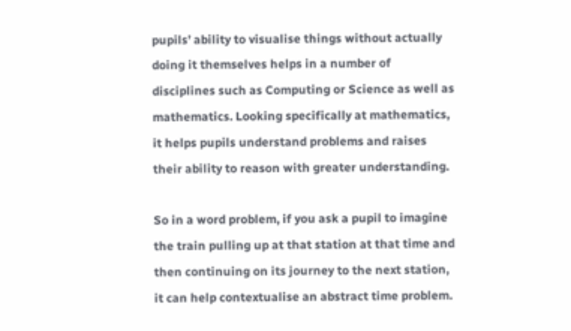pupils’ ability to visualise things without actually doing it themselves helps in a number of disciplines such as Computing or Science as well as mathematics. Looking specifically at mathematics, it helps pupils understand problems and raises their ability to reason with greater understanding.

So in a word problem, if you ask a pupil to imagine the train pulling up at that station at that time and then continuing on its journey to the next station, it can help contextualise an abstract time problem.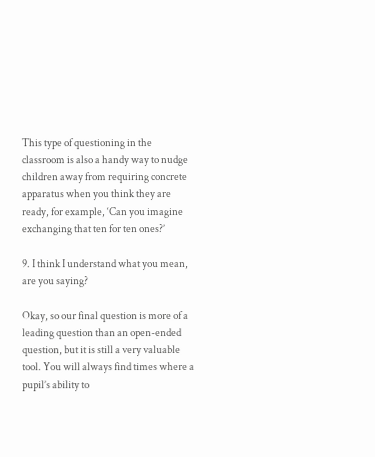This type of questioning in the classroom is also a handy way to nudge children away from requiring concrete apparatus when you think they are ready, for example, ‘Can you imagine exchanging that ten for ten ones?’

9. I think I understand what you mean, are you saying?

Okay, so our final question is more of a leading question than an open-ended question, but it is still a very valuable tool. You will always find times where a pupil’s ability to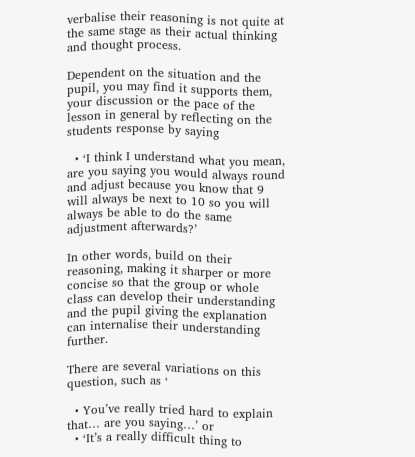verbalise their reasoning is not quite at the same stage as their actual thinking and thought process.

Dependent on the situation and the pupil, you may find it supports them, your discussion or the pace of the lesson in general by reflecting on the students response by saying

  • ‘I think I understand what you mean, are you saying you would always round and adjust because you know that 9 will always be next to 10 so you will always be able to do the same adjustment afterwards?’

In other words, build on their reasoning, making it sharper or more concise so that the group or whole class can develop their understanding and the pupil giving the explanation can internalise their understanding further.

There are several variations on this question, such as ‘

  • You’ve really tried hard to explain that… are you saying…’ or
  • ‘It’s a really difficult thing to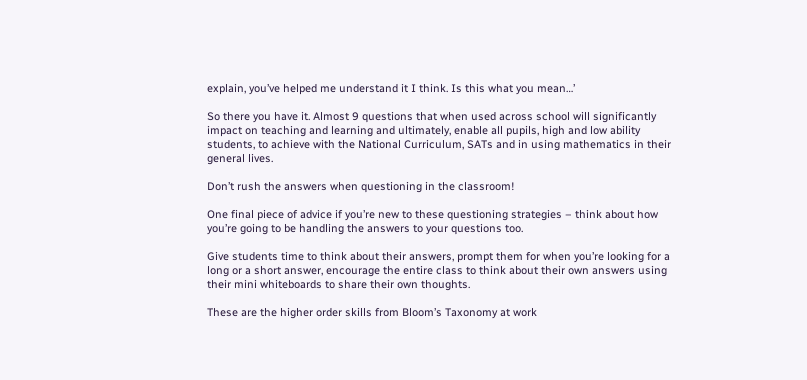explain, you’ve helped me understand it I think. Is this what you mean…’

So there you have it. Almost 9 questions that when used across school will significantly impact on teaching and learning and ultimately, enable all pupils, high and low ability students, to achieve with the National Curriculum, SATs and in using mathematics in their general lives.

Don’t rush the answers when questioning in the classroom!

One final piece of advice if you’re new to these questioning strategies – think about how you’re going to be handling the answers to your questions too.

Give students time to think about their answers, prompt them for when you’re looking for a long or a short answer, encourage the entire class to think about their own answers using their mini whiteboards to share their own thoughts.

These are the higher order skills from Bloom’s Taxonomy at work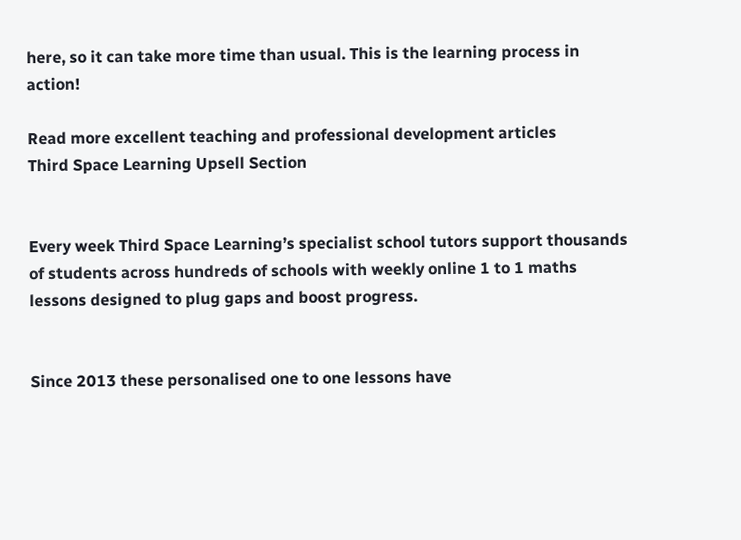here, so it can take more time than usual. This is the learning process in action!

Read more excellent teaching and professional development articles
Third Space Learning Upsell Section


Every week Third Space Learning’s specialist school tutors support thousands of students across hundreds of schools with weekly online 1 to 1 maths lessons designed to plug gaps and boost progress.


Since 2013 these personalised one to one lessons have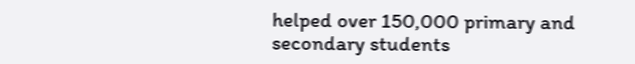helped over 150,000 primary and secondary students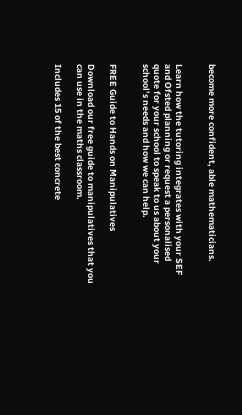become more confident, able mathematicians.


Learn how the tutoring integrates with your SEF and Ofsted planning or request a personalised quote for your school to speak to us about your school’s needs and how we can help.


FREE Guide to Hands on Manipulatives

Download our free guide to manipulatives that you can use in the maths classroom.

Includes 15 of the best concrete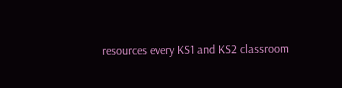resources every KS1 and KS2 classroom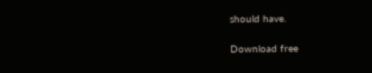should have.

Download free